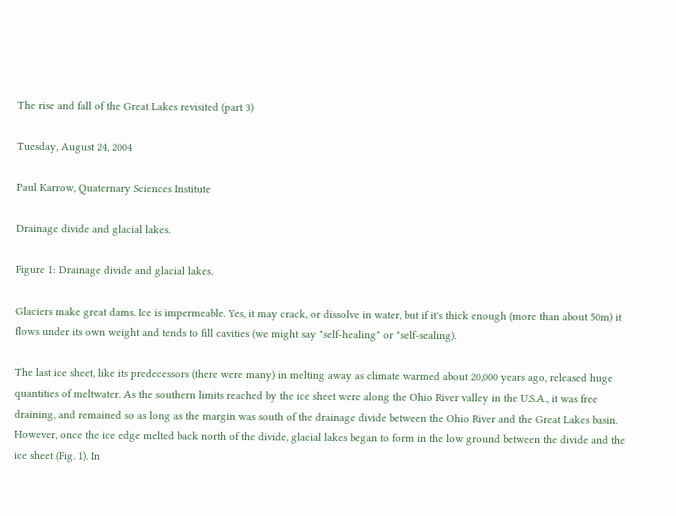The rise and fall of the Great Lakes revisited (part 3)

Tuesday, August 24, 2004

Paul Karrow, Quaternary Sciences Institute

Drainage divide and glacial lakes.

Figure 1: Drainage divide and glacial lakes.

Glaciers make great dams. Ice is impermeable. Yes, it may crack, or dissolve in water, but if it's thick enough (more than about 50m) it flows under its own weight and tends to fill cavities (we might say "self-healing" or "self-sealing).

The last ice sheet, like its predecessors (there were many) in melting away as climate warmed about 20,000 years ago, released huge quantities of meltwater. As the southern limits reached by the ice sheet were along the Ohio River valley in the U.S.A., it was free draining, and remained so as long as the margin was south of the drainage divide between the Ohio River and the Great Lakes basin. However, once the ice edge melted back north of the divide, glacial lakes began to form in the low ground between the divide and the ice sheet (Fig. 1). In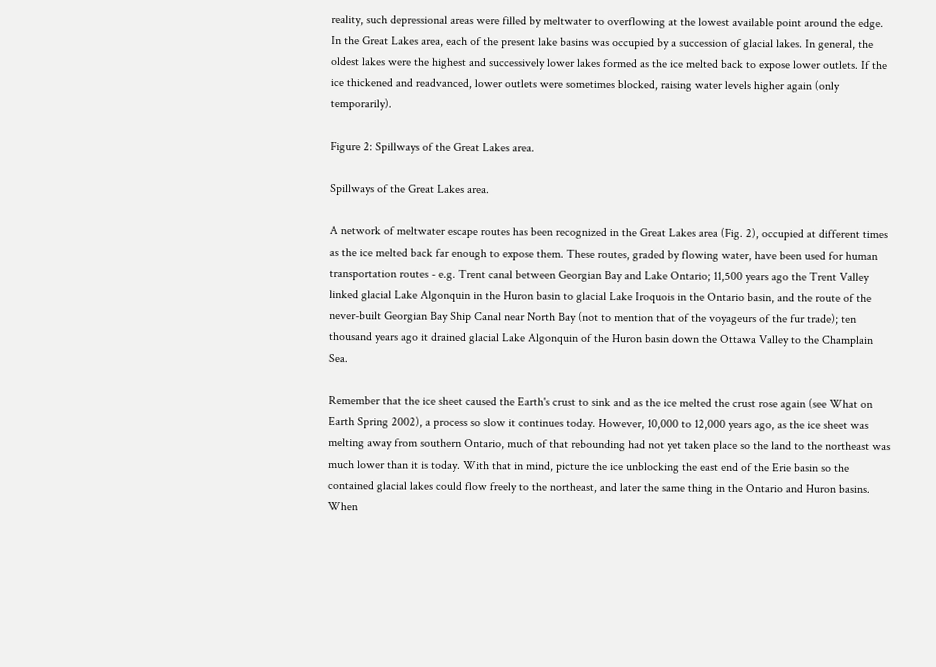reality, such depressional areas were filled by meltwater to overflowing at the lowest available point around the edge. In the Great Lakes area, each of the present lake basins was occupied by a succession of glacial lakes. In general, the oldest lakes were the highest and successively lower lakes formed as the ice melted back to expose lower outlets. If the ice thickened and readvanced, lower outlets were sometimes blocked, raising water levels higher again (only temporarily).

Figure 2: Spillways of the Great Lakes area.

Spillways of the Great Lakes area.

A network of meltwater escape routes has been recognized in the Great Lakes area (Fig. 2), occupied at different times as the ice melted back far enough to expose them. These routes, graded by flowing water, have been used for human transportation routes - e.g. Trent canal between Georgian Bay and Lake Ontario; 11,500 years ago the Trent Valley linked glacial Lake Algonquin in the Huron basin to glacial Lake Iroquois in the Ontario basin, and the route of the never-built Georgian Bay Ship Canal near North Bay (not to mention that of the voyageurs of the fur trade); ten thousand years ago it drained glacial Lake Algonquin of the Huron basin down the Ottawa Valley to the Champlain Sea.

Remember that the ice sheet caused the Earth's crust to sink and as the ice melted the crust rose again (see What on Earth Spring 2002), a process so slow it continues today. However, 10,000 to 12,000 years ago, as the ice sheet was melting away from southern Ontario, much of that rebounding had not yet taken place so the land to the northeast was much lower than it is today. With that in mind, picture the ice unblocking the east end of the Erie basin so the contained glacial lakes could flow freely to the northeast, and later the same thing in the Ontario and Huron basins. When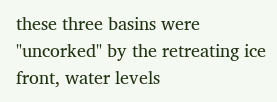these three basins were "uncorked" by the retreating ice front, water levels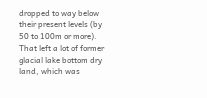dropped to way below their present levels (by 50 to 100m or more). That left a lot of former glacial lake bottom dry land, which was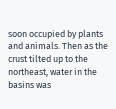soon occupied by plants and animals. Then as the crust tilted up to the northeast, water in the basins was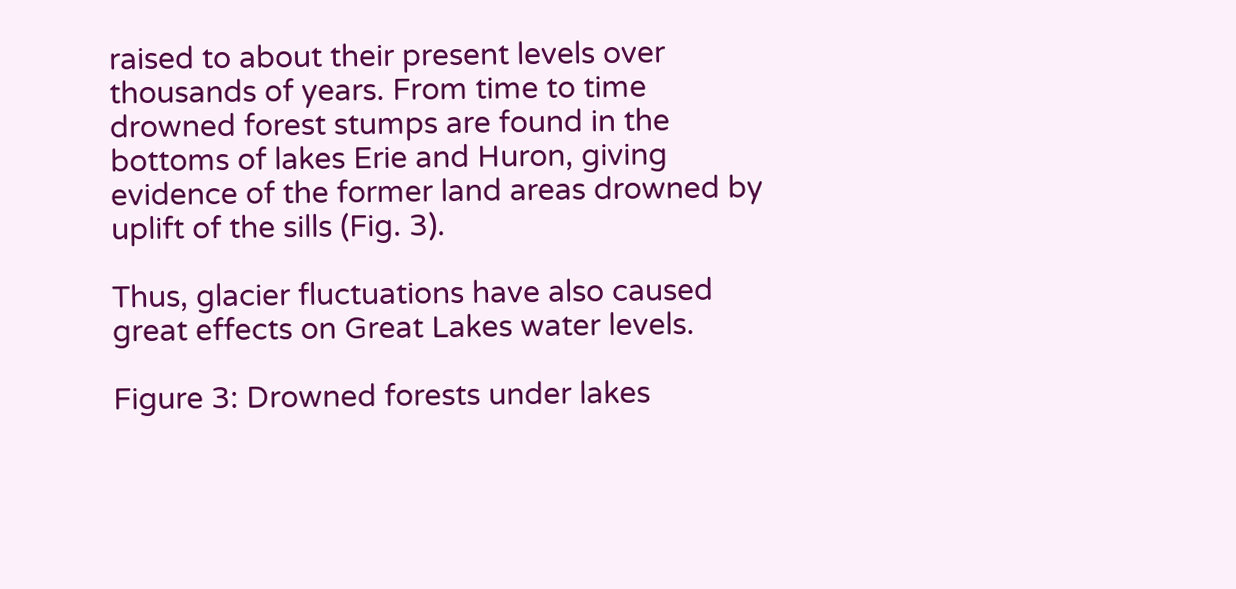raised to about their present levels over thousands of years. From time to time drowned forest stumps are found in the bottoms of lakes Erie and Huron, giving evidence of the former land areas drowned by uplift of the sills (Fig. 3).

Thus, glacier fluctuations have also caused great effects on Great Lakes water levels.

Figure 3: Drowned forests under lakes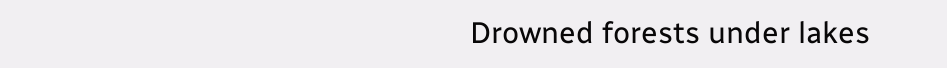Drowned forests under lakes